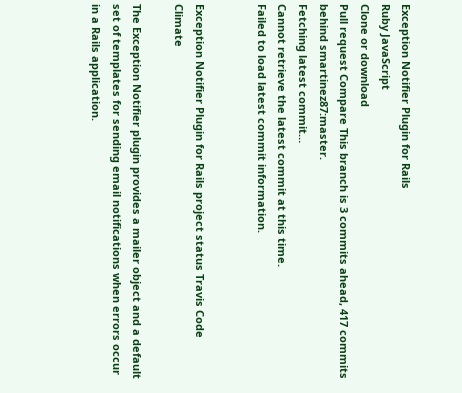Exception Notifier Plugin for Rails
Ruby JavaScript
Clone or download
Pull request Compare This branch is 3 commits ahead, 417 commits behind smartinez87:master.
Fetching latest commit…
Cannot retrieve the latest commit at this time.
Failed to load latest commit information.


Exception Notifier Plugin for Rails project status Travis Code Climate

The Exception Notifier plugin provides a mailer object and a default set of templates for sending email notifications when errors occur in a Rails application.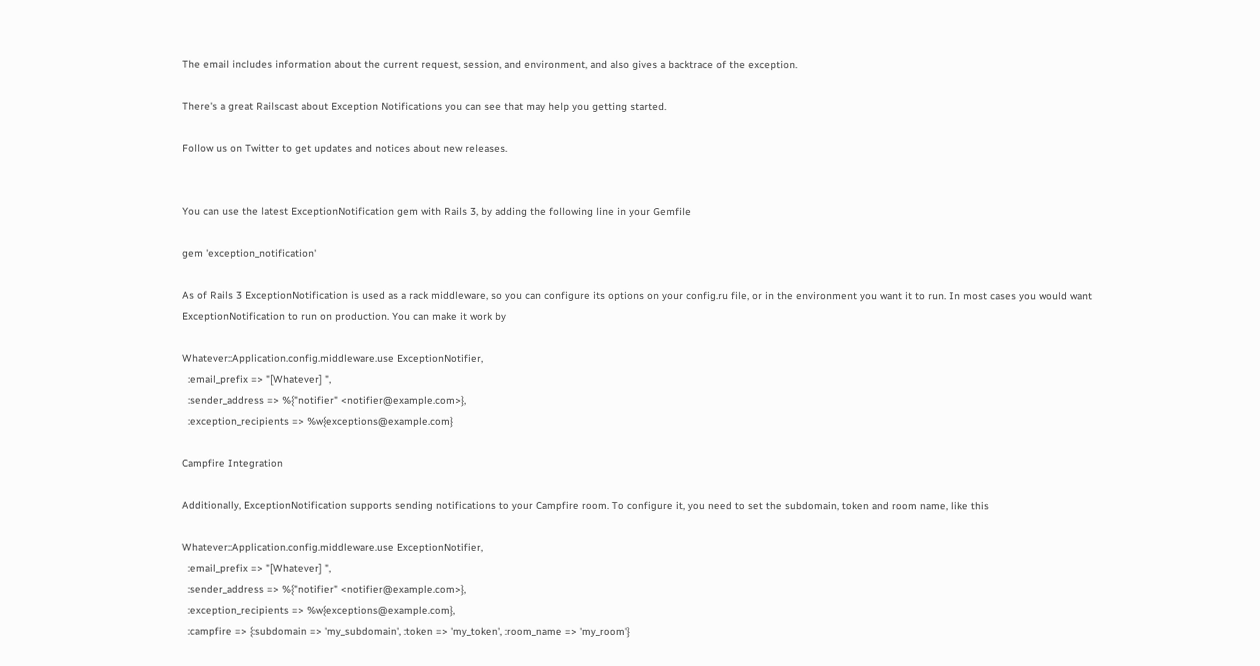The email includes information about the current request, session, and environment, and also gives a backtrace of the exception.

There's a great Railscast about Exception Notifications you can see that may help you getting started.

Follow us on Twitter to get updates and notices about new releases.


You can use the latest ExceptionNotification gem with Rails 3, by adding the following line in your Gemfile

gem 'exception_notification'

As of Rails 3 ExceptionNotification is used as a rack middleware, so you can configure its options on your config.ru file, or in the environment you want it to run. In most cases you would want ExceptionNotification to run on production. You can make it work by

Whatever::Application.config.middleware.use ExceptionNotifier,
  :email_prefix => "[Whatever] ",
  :sender_address => %{"notifier" <notifier@example.com>},
  :exception_recipients => %w{exceptions@example.com}

Campfire Integration

Additionally, ExceptionNotification supports sending notifications to your Campfire room. To configure it, you need to set the subdomain, token and room name, like this

Whatever::Application.config.middleware.use ExceptionNotifier,
  :email_prefix => "[Whatever] ",
  :sender_address => %{"notifier" <notifier@example.com>},
  :exception_recipients => %w{exceptions@example.com},
  :campfire => {:subdomain => 'my_subdomain', :token => 'my_token', :room_name => 'my_room'}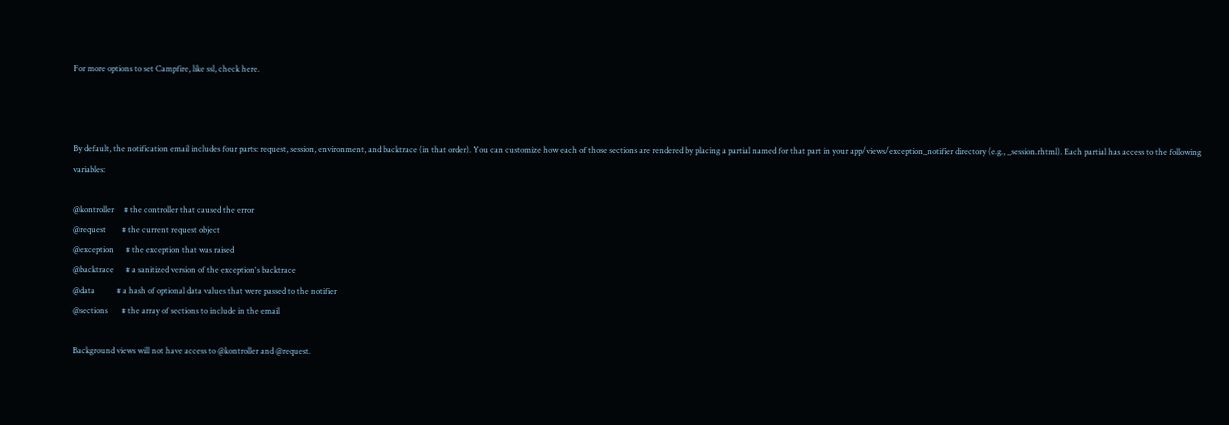For more options to set Campfire, like ssl, check here.



By default, the notification email includes four parts: request, session, environment, and backtrace (in that order). You can customize how each of those sections are rendered by placing a partial named for that part in your app/views/exception_notifier directory (e.g., _session.rhtml). Each partial has access to the following variables:

@kontroller     # the controller that caused the error
@request        # the current request object
@exception      # the exception that was raised
@backtrace      # a sanitized version of the exception's backtrace
@data           # a hash of optional data values that were passed to the notifier
@sections       # the array of sections to include in the email

Background views will not have access to @kontroller and @request.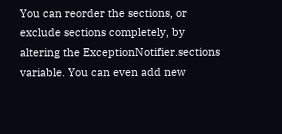You can reorder the sections, or exclude sections completely, by altering the ExceptionNotifier.sections variable. You can even add new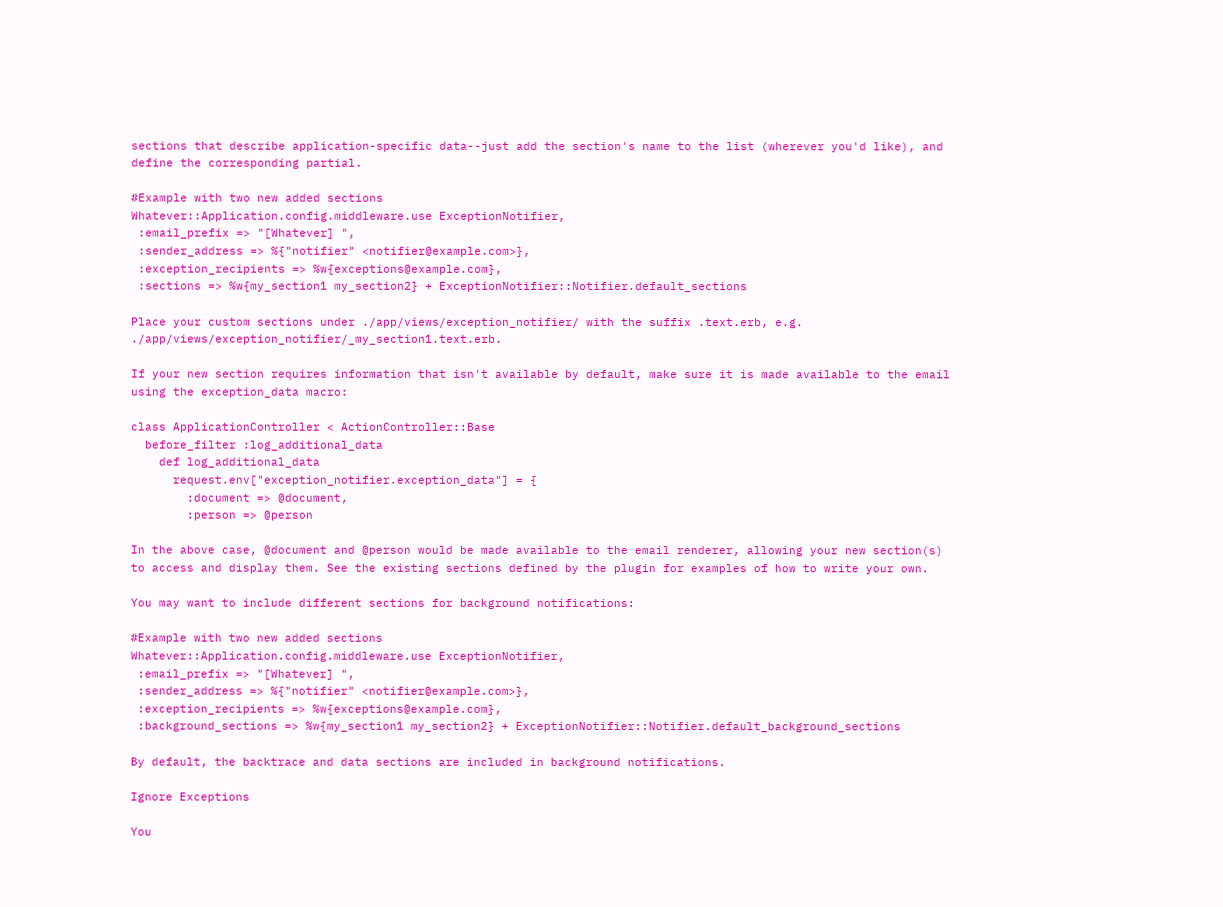sections that describe application-specific data--just add the section's name to the list (wherever you'd like), and define the corresponding partial.

#Example with two new added sections
Whatever::Application.config.middleware.use ExceptionNotifier,
 :email_prefix => "[Whatever] ",
 :sender_address => %{"notifier" <notifier@example.com>},
 :exception_recipients => %w{exceptions@example.com},
 :sections => %w{my_section1 my_section2} + ExceptionNotifier::Notifier.default_sections

Place your custom sections under ./app/views/exception_notifier/ with the suffix .text.erb, e.g. ./app/views/exception_notifier/_my_section1.text.erb.

If your new section requires information that isn't available by default, make sure it is made available to the email using the exception_data macro:

class ApplicationController < ActionController::Base
  before_filter :log_additional_data
    def log_additional_data
      request.env["exception_notifier.exception_data"] = {
        :document => @document,
        :person => @person

In the above case, @document and @person would be made available to the email renderer, allowing your new section(s) to access and display them. See the existing sections defined by the plugin for examples of how to write your own.

You may want to include different sections for background notifications:

#Example with two new added sections
Whatever::Application.config.middleware.use ExceptionNotifier,
 :email_prefix => "[Whatever] ",
 :sender_address => %{"notifier" <notifier@example.com>},
 :exception_recipients => %w{exceptions@example.com},
 :background_sections => %w{my_section1 my_section2} + ExceptionNotifier::Notifier.default_background_sections

By default, the backtrace and data sections are included in background notifications.

Ignore Exceptions

You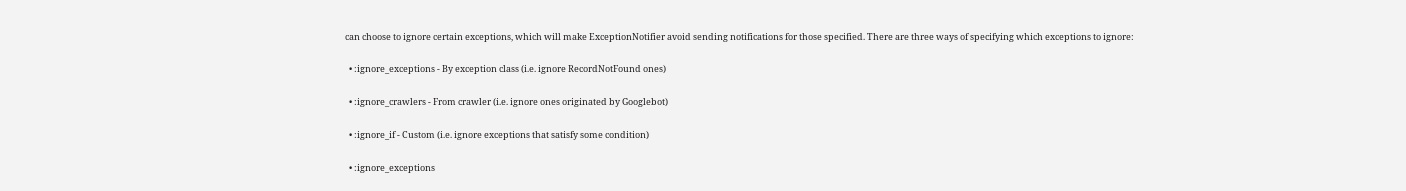can choose to ignore certain exceptions, which will make ExceptionNotifier avoid sending notifications for those specified. There are three ways of specifying which exceptions to ignore:

  • :ignore_exceptions - By exception class (i.e. ignore RecordNotFound ones)

  • :ignore_crawlers - From crawler (i.e. ignore ones originated by Googlebot)

  • :ignore_if - Custom (i.e. ignore exceptions that satisfy some condition)

  • :ignore_exceptions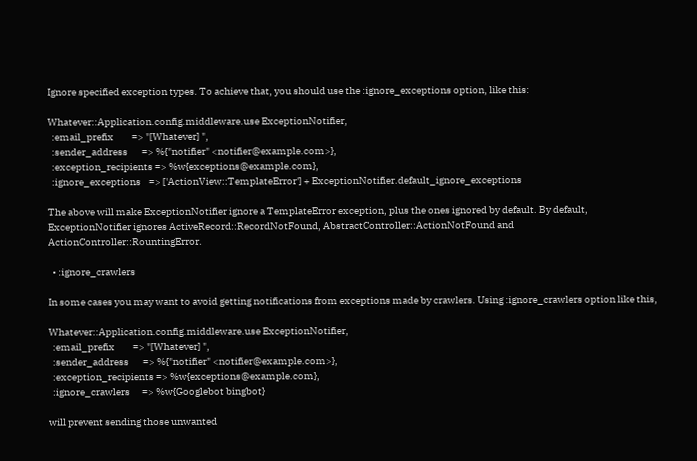Ignore specified exception types. To achieve that, you should use the :ignore_exceptions option, like this:

Whatever::Application.config.middleware.use ExceptionNotifier,
  :email_prefix         => "[Whatever] ",
  :sender_address       => %{"notifier" <notifier@example.com>},
  :exception_recipients => %w{exceptions@example.com},
  :ignore_exceptions    => ['ActionView::TemplateError'] + ExceptionNotifier.default_ignore_exceptions

The above will make ExceptionNotifier ignore a TemplateError exception, plus the ones ignored by default. By default, ExceptionNotifier ignores ActiveRecord::RecordNotFound, AbstractController::ActionNotFound and ActionController::RountingError.

  • :ignore_crawlers

In some cases you may want to avoid getting notifications from exceptions made by crawlers. Using :ignore_crawlers option like this,

Whatever::Application.config.middleware.use ExceptionNotifier,
  :email_prefix         => "[Whatever] ",
  :sender_address       => %{"notifier" <notifier@example.com>},
  :exception_recipients => %w{exceptions@example.com},
  :ignore_crawlers      => %w{Googlebot bingbot}

will prevent sending those unwanted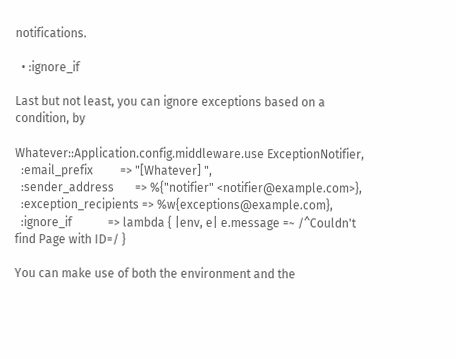notifications.

  • :ignore_if

Last but not least, you can ignore exceptions based on a condition, by

Whatever::Application.config.middleware.use ExceptionNotifier,
  :email_prefix         => "[Whatever] ",
  :sender_address       => %{"notifier" <notifier@example.com>},
  :exception_recipients => %w{exceptions@example.com},
  :ignore_if            => lambda { |env, e| e.message =~ /^Couldn't find Page with ID=/ }

You can make use of both the environment and the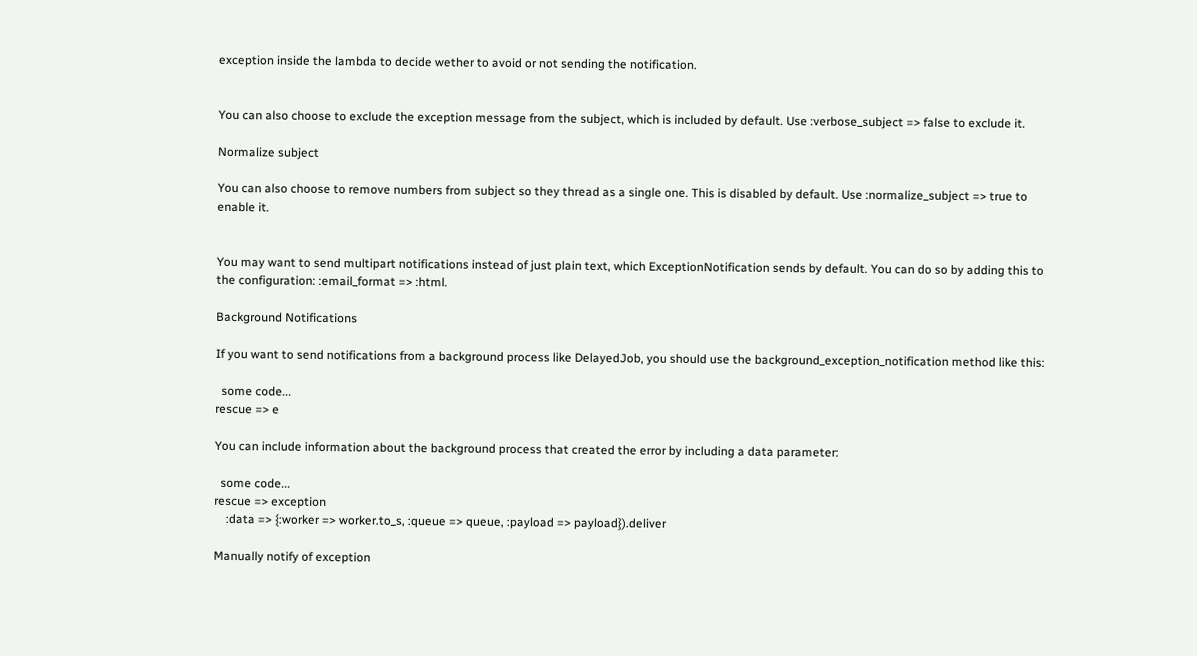exception inside the lambda to decide wether to avoid or not sending the notification.


You can also choose to exclude the exception message from the subject, which is included by default. Use :verbose_subject => false to exclude it.

Normalize subject

You can also choose to remove numbers from subject so they thread as a single one. This is disabled by default. Use :normalize_subject => true to enable it.


You may want to send multipart notifications instead of just plain text, which ExceptionNotification sends by default. You can do so by adding this to the configuration: :email_format => :html.

Background Notifications

If you want to send notifications from a background process like DelayedJob, you should use the background_exception_notification method like this:

  some code...
rescue => e

You can include information about the background process that created the error by including a data parameter:

  some code...
rescue => exception
    :data => {:worker => worker.to_s, :queue => queue, :payload => payload}).deliver

Manually notify of exception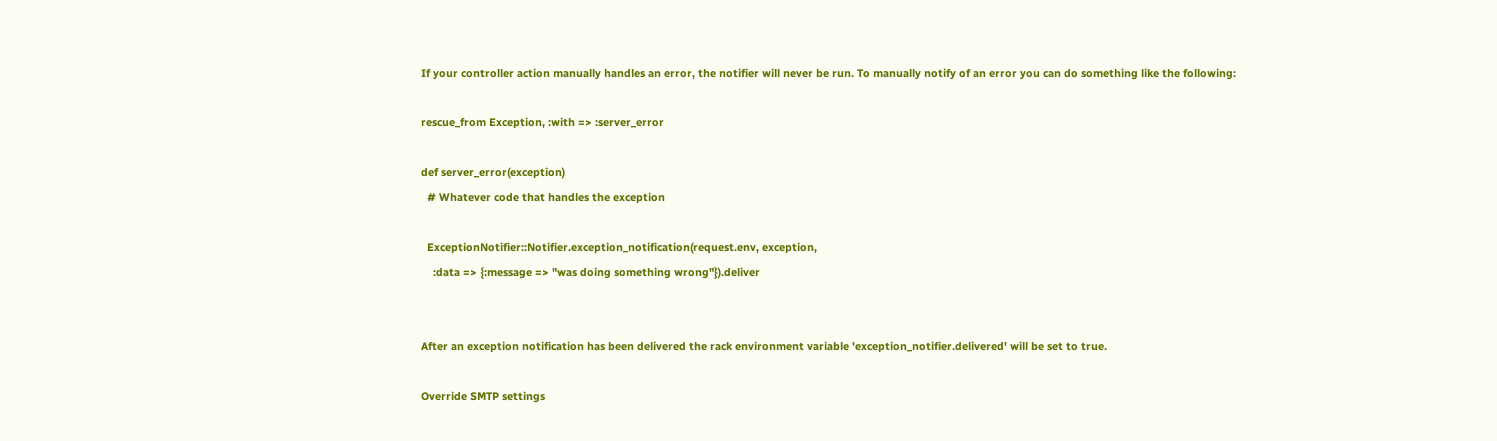If your controller action manually handles an error, the notifier will never be run. To manually notify of an error you can do something like the following:

rescue_from Exception, :with => :server_error

def server_error(exception)
  # Whatever code that handles the exception

  ExceptionNotifier::Notifier.exception_notification(request.env, exception,
    :data => {:message => "was doing something wrong"}).deliver


After an exception notification has been delivered the rack environment variable 'exception_notifier.delivered' will be set to true.

Override SMTP settings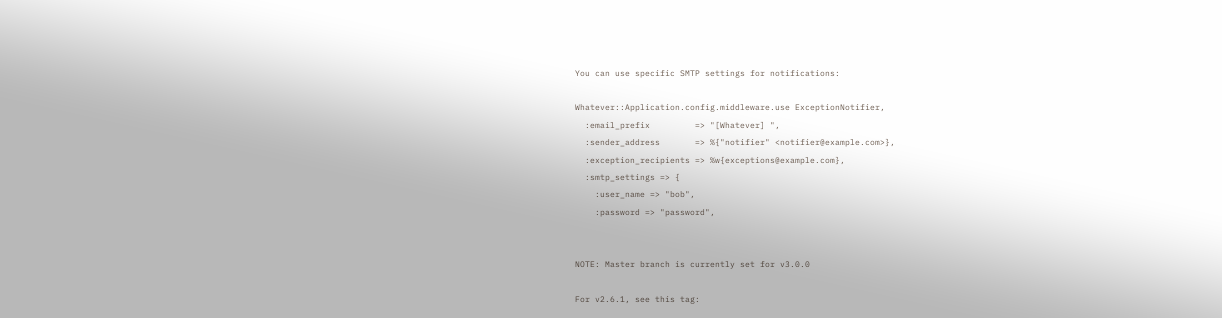You can use specific SMTP settings for notifications:

Whatever::Application.config.middleware.use ExceptionNotifier,
  :email_prefix         => "[Whatever] ",
  :sender_address       => %{"notifier" <notifier@example.com>},
  :exception_recipients => %w{exceptions@example.com},
  :smtp_settings => {
    :user_name => "bob",
    :password => "password",


NOTE: Master branch is currently set for v3.0.0

For v2.6.1, see this tag: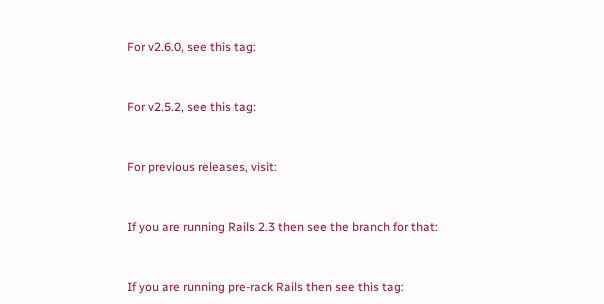For v2.6.0, see this tag:


For v2.5.2, see this tag:


For previous releases, visit:


If you are running Rails 2.3 then see the branch for that:


If you are running pre-rack Rails then see this tag: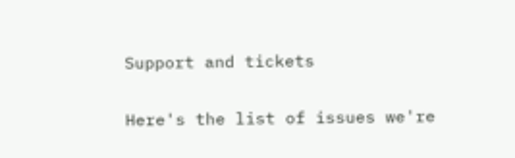Support and tickets

Here's the list of issues we're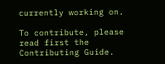currently working on.

To contribute, please read first the Contributing Guide.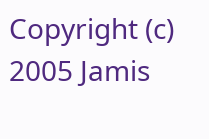Copyright (c) 2005 Jamis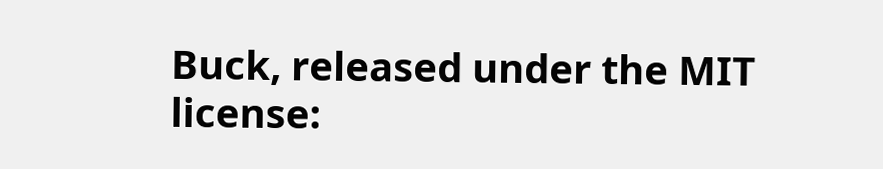Buck, released under the MIT license: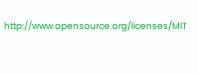http://www.opensource.org/licenses/MIT